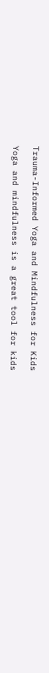Trauma-Informed Yoga and Mindfulness for Kids

Yoga and mindfulness is a great tool for kids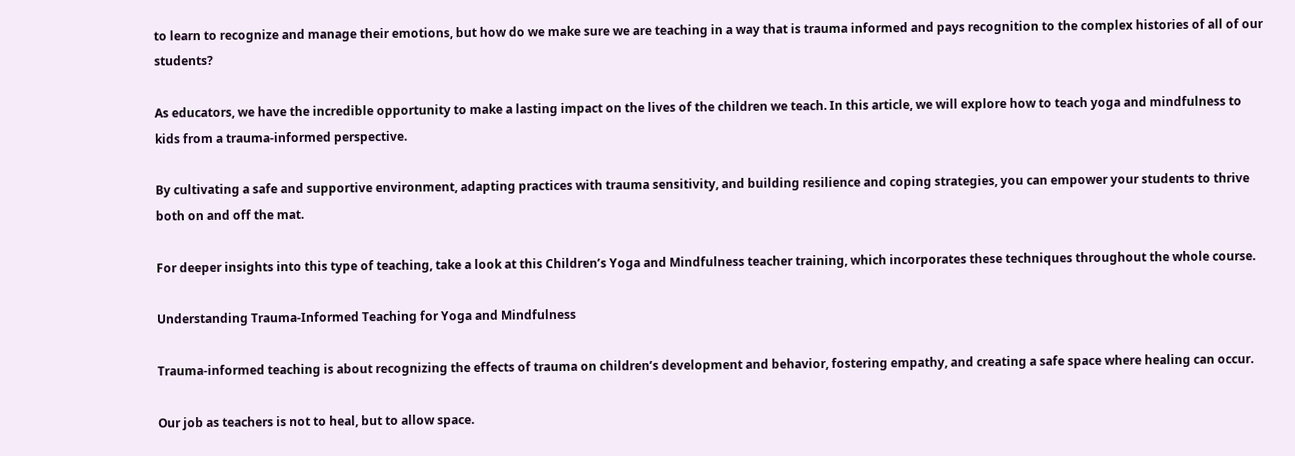to learn to recognize and manage their emotions, but how do we make sure we are teaching in a way that is trauma informed and pays recognition to the complex histories of all of our students?

As educators, we have the incredible opportunity to make a lasting impact on the lives of the children we teach. In this article, we will explore how to teach yoga and mindfulness to kids from a trauma-informed perspective.

By cultivating a safe and supportive environment, adapting practices with trauma sensitivity, and building resilience and coping strategies, you can empower your students to thrive both on and off the mat.

For deeper insights into this type of teaching, take a look at this Children’s Yoga and Mindfulness teacher training, which incorporates these techniques throughout the whole course.

Understanding Trauma-Informed Teaching for Yoga and Mindfulness

Trauma-informed teaching is about recognizing the effects of trauma on children’s development and behavior, fostering empathy, and creating a safe space where healing can occur.

Our job as teachers is not to heal, but to allow space.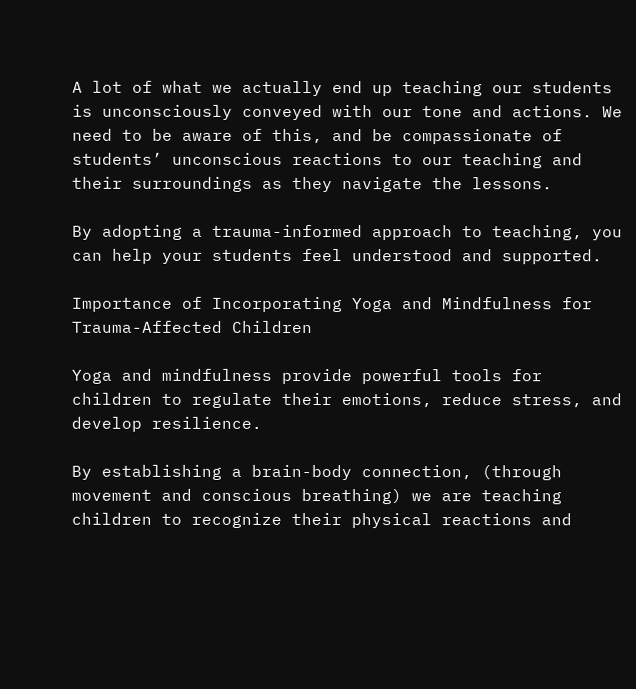A lot of what we actually end up teaching our students is unconsciously conveyed with our tone and actions. We need to be aware of this, and be compassionate of students’ unconscious reactions to our teaching and their surroundings as they navigate the lessons.

By adopting a trauma-informed approach to teaching, you can help your students feel understood and supported.

Importance of Incorporating Yoga and Mindfulness for Trauma-Affected Children

Yoga and mindfulness provide powerful tools for children to regulate their emotions, reduce stress, and develop resilience.

By establishing a brain-body connection, (through movement and conscious breathing) we are teaching children to recognize their physical reactions and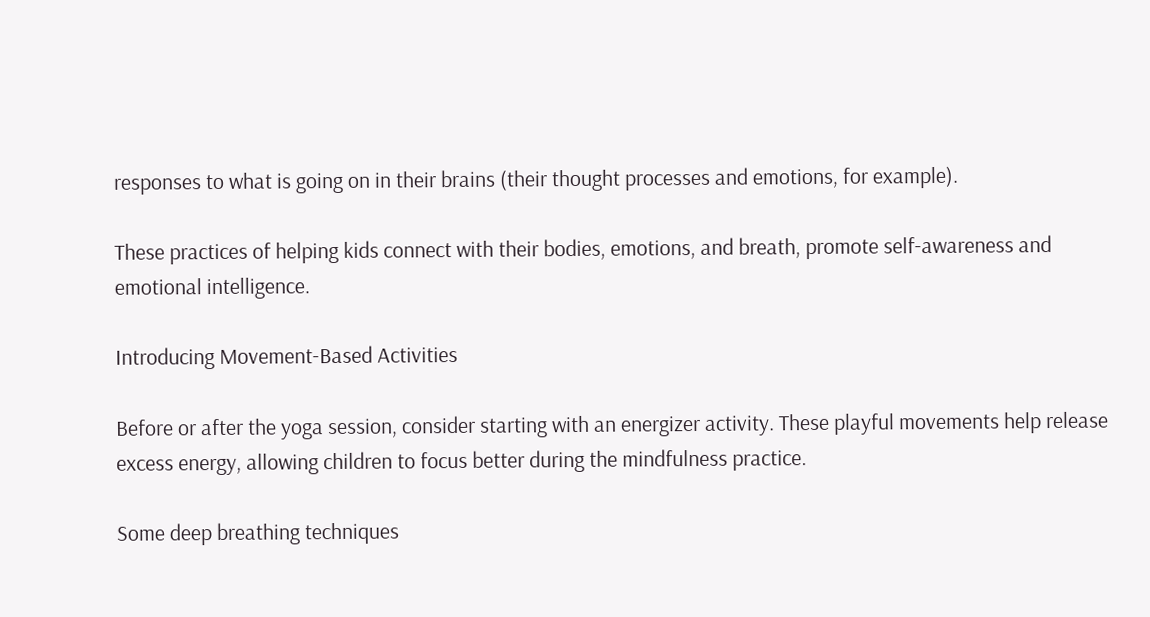responses to what is going on in their brains (their thought processes and emotions, for example).

These practices of helping kids connect with their bodies, emotions, and breath, promote self-awareness and emotional intelligence.

Introducing Movement-Based Activities

Before or after the yoga session, consider starting with an energizer activity. These playful movements help release excess energy, allowing children to focus better during the mindfulness practice.

Some deep breathing techniques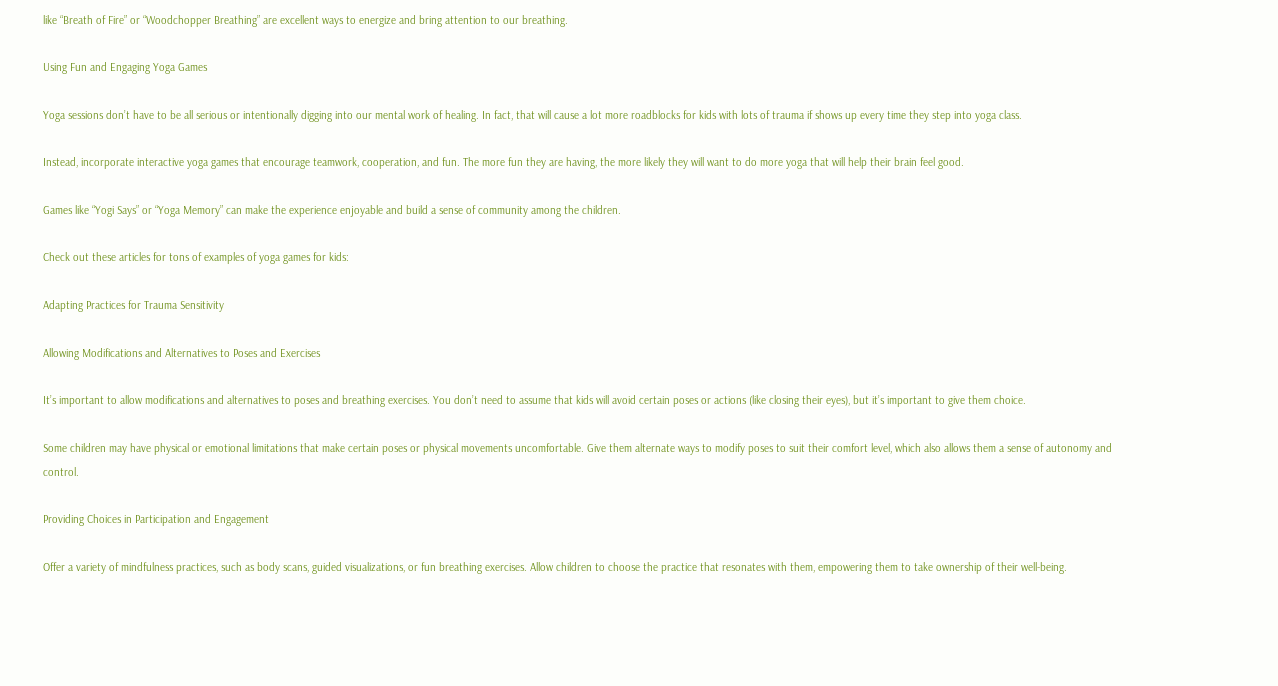like “Breath of Fire” or “Woodchopper Breathing” are excellent ways to energize and bring attention to our breathing.

Using Fun and Engaging Yoga Games

Yoga sessions don’t have to be all serious or intentionally digging into our mental work of healing. In fact, that will cause a lot more roadblocks for kids with lots of trauma if shows up every time they step into yoga class.

Instead, incorporate interactive yoga games that encourage teamwork, cooperation, and fun. The more fun they are having, the more likely they will want to do more yoga that will help their brain feel good.

Games like “Yogi Says” or “Yoga Memory” can make the experience enjoyable and build a sense of community among the children.

Check out these articles for tons of examples of yoga games for kids:

Adapting Practices for Trauma Sensitivity

Allowing Modifications and Alternatives to Poses and Exercises

It’s important to allow modifications and alternatives to poses and breathing exercises. You don’t need to assume that kids will avoid certain poses or actions (like closing their eyes), but it’s important to give them choice.

Some children may have physical or emotional limitations that make certain poses or physical movements uncomfortable. Give them alternate ways to modify poses to suit their comfort level, which also allows them a sense of autonomy and control.

Providing Choices in Participation and Engagement

Offer a variety of mindfulness practices, such as body scans, guided visualizations, or fun breathing exercises. Allow children to choose the practice that resonates with them, empowering them to take ownership of their well-being.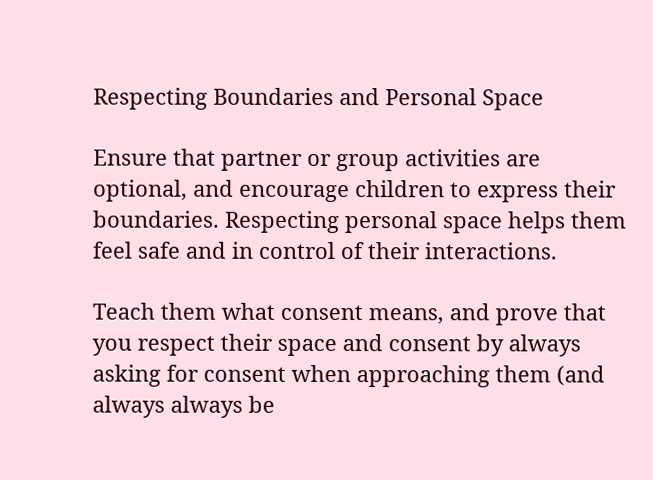Respecting Boundaries and Personal Space

Ensure that partner or group activities are optional, and encourage children to express their boundaries. Respecting personal space helps them feel safe and in control of their interactions.

Teach them what consent means, and prove that you respect their space and consent by always asking for consent when approaching them (and always always be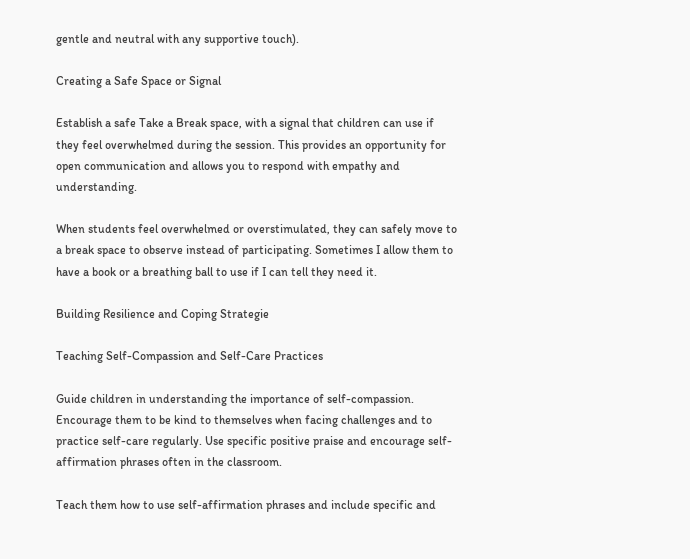gentle and neutral with any supportive touch).

Creating a Safe Space or Signal

Establish a safe Take a Break space, with a signal that children can use if they feel overwhelmed during the session. This provides an opportunity for open communication and allows you to respond with empathy and understanding.

When students feel overwhelmed or overstimulated, they can safely move to a break space to observe instead of participating. Sometimes I allow them to have a book or a breathing ball to use if I can tell they need it.

Building Resilience and Coping Strategie

Teaching Self-Compassion and Self-Care Practices

Guide children in understanding the importance of self-compassion. Encourage them to be kind to themselves when facing challenges and to practice self-care regularly. Use specific positive praise and encourage self-affirmation phrases often in the classroom.

Teach them how to use self-affirmation phrases and include specific and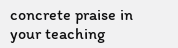concrete praise in your teaching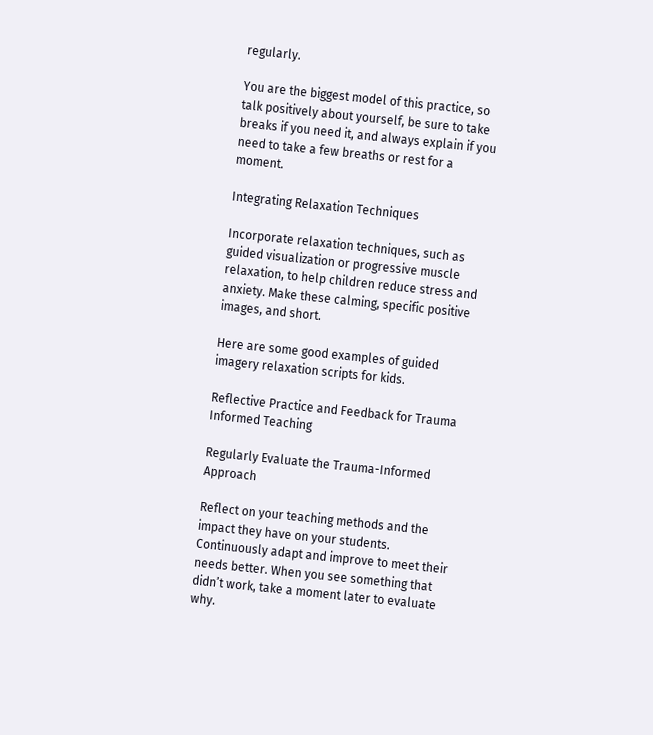regularly.

You are the biggest model of this practice, so talk positively about yourself, be sure to take breaks if you need it, and always explain if you need to take a few breaths or rest for a moment.

Integrating Relaxation Techniques

Incorporate relaxation techniques, such as guided visualization or progressive muscle relaxation, to help children reduce stress and anxiety. Make these calming, specific positive images, and short.

Here are some good examples of guided imagery relaxation scripts for kids.

Reflective Practice and Feedback for Trauma Informed Teaching

Regularly Evaluate the Trauma-Informed Approach

Reflect on your teaching methods and the impact they have on your students. Continuously adapt and improve to meet their needs better. When you see something that didn’t work, take a moment later to evaluate why.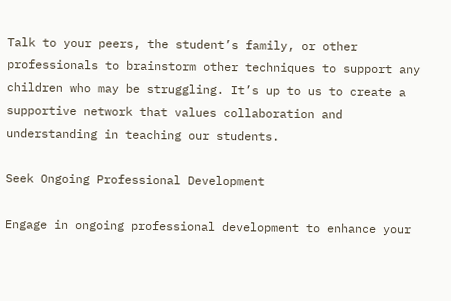Talk to your peers, the student’s family, or other professionals to brainstorm other techniques to support any children who may be struggling. It’s up to us to create a supportive network that values collaboration and understanding in teaching our students.

Seek Ongoing Professional Development

Engage in ongoing professional development to enhance your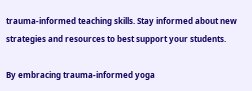trauma-informed teaching skills. Stay informed about new strategies and resources to best support your students.

By embracing trauma-informed yoga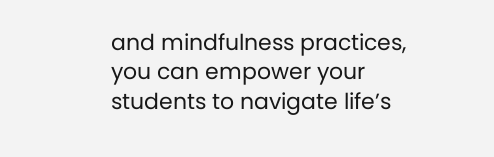and mindfulness practices, you can empower your students to navigate life’s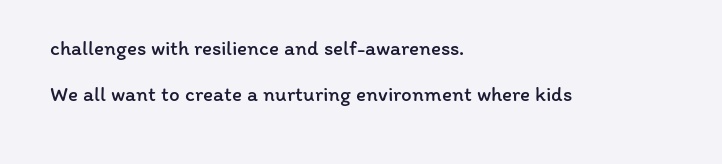challenges with resilience and self-awareness.

We all want to create a nurturing environment where kids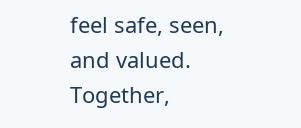feel safe, seen, and valued. Together,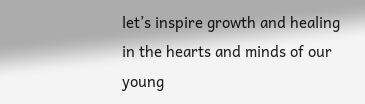let’s inspire growth and healing in the hearts and minds of our young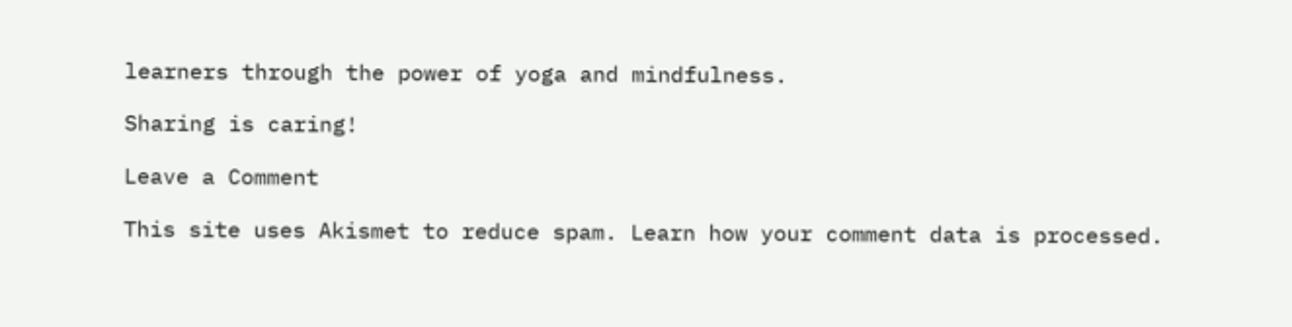learners through the power of yoga and mindfulness.

Sharing is caring!

Leave a Comment

This site uses Akismet to reduce spam. Learn how your comment data is processed.